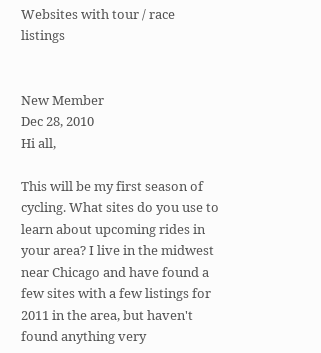Websites with tour / race listings


New Member
Dec 28, 2010
Hi all,

This will be my first season of cycling. What sites do you use to learn about upcoming rides in your area? I live in the midwest near Chicago and have found a few sites with a few listings for 2011 in the area, but haven't found anything very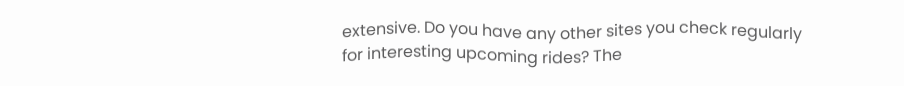extensive. Do you have any other sites you check regularly for interesting upcoming rides? The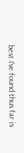best I've found thus far is